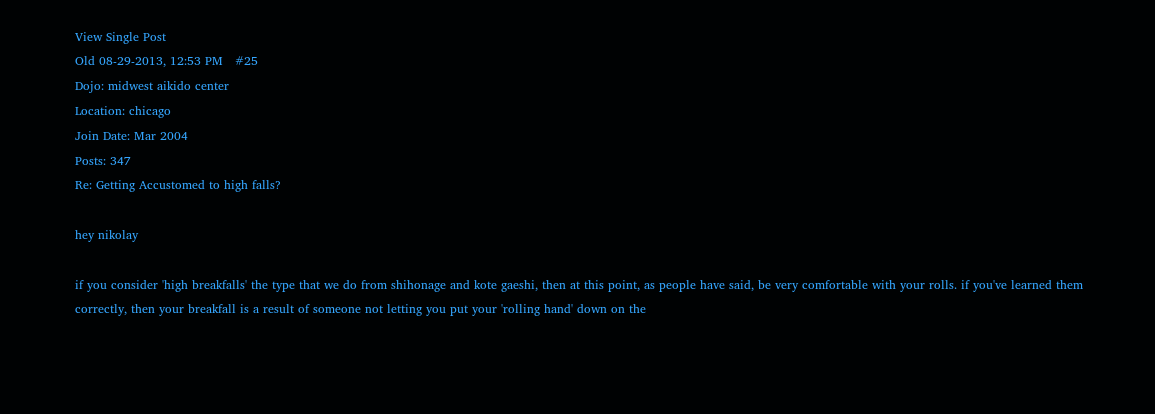View Single Post
Old 08-29-2013, 12:53 PM   #25
Dojo: midwest aikido center
Location: chicago
Join Date: Mar 2004
Posts: 347
Re: Getting Accustomed to high falls?

hey nikolay

if you consider 'high breakfalls' the type that we do from shihonage and kote gaeshi, then at this point, as people have said, be very comfortable with your rolls. if you've learned them correctly, then your breakfall is a result of someone not letting you put your 'rolling hand' down on the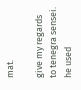mat.

give my regards to tenegra sensei. he used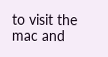to visit the mac and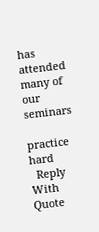has attended many of our seminars

practice hard
  Reply With Quote